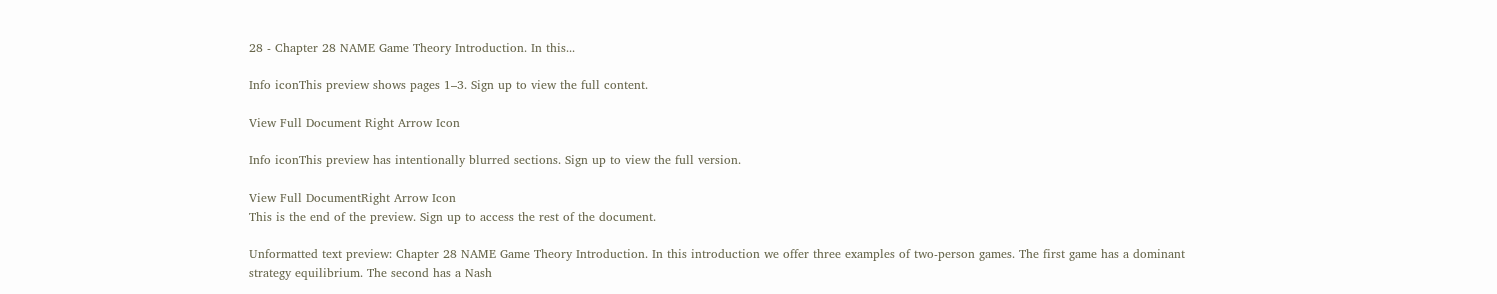28 - Chapter 28 NAME Game Theory Introduction. In this...

Info iconThis preview shows pages 1–3. Sign up to view the full content.

View Full Document Right Arrow Icon

Info iconThis preview has intentionally blurred sections. Sign up to view the full version.

View Full DocumentRight Arrow Icon
This is the end of the preview. Sign up to access the rest of the document.

Unformatted text preview: Chapter 28 NAME Game Theory Introduction. In this introduction we offer three examples of two-person games. The first game has a dominant strategy equilibrium. The second has a Nash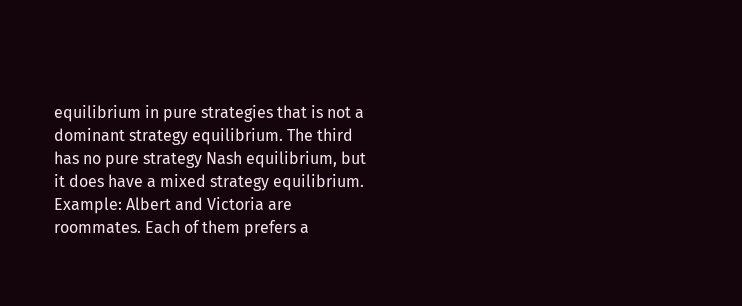equilibrium in pure strategies that is not a dominant strategy equilibrium. The third has no pure strategy Nash equilibrium, but it does have a mixed strategy equilibrium. Example: Albert and Victoria are roommates. Each of them prefers a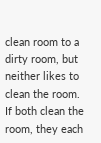clean room to a dirty room, but neither likes to clean the room. If both clean the room, they each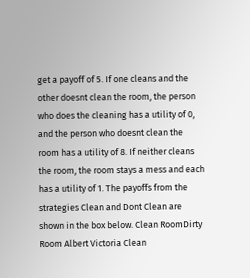get a payoff of 5. If one cleans and the other doesnt clean the room, the person who does the cleaning has a utility of 0, and the person who doesnt clean the room has a utility of 8. If neither cleans the room, the room stays a mess and each has a utility of 1. The payoffs from the strategies Clean and Dont Clean are shown in the box below. Clean RoomDirty Room Albert Victoria Clean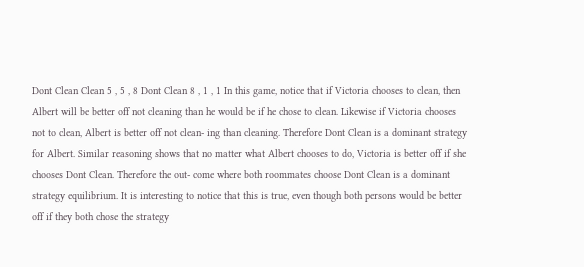Dont Clean Clean 5 , 5 , 8 Dont Clean 8 , 1 , 1 In this game, notice that if Victoria chooses to clean, then Albert will be better off not cleaning than he would be if he chose to clean. Likewise if Victoria chooses not to clean, Albert is better off not clean- ing than cleaning. Therefore Dont Clean is a dominant strategy for Albert. Similar reasoning shows that no matter what Albert chooses to do, Victoria is better off if she chooses Dont Clean. Therefore the out- come where both roommates choose Dont Clean is a dominant strategy equilibrium. It is interesting to notice that this is true, even though both persons would be better off if they both chose the strategy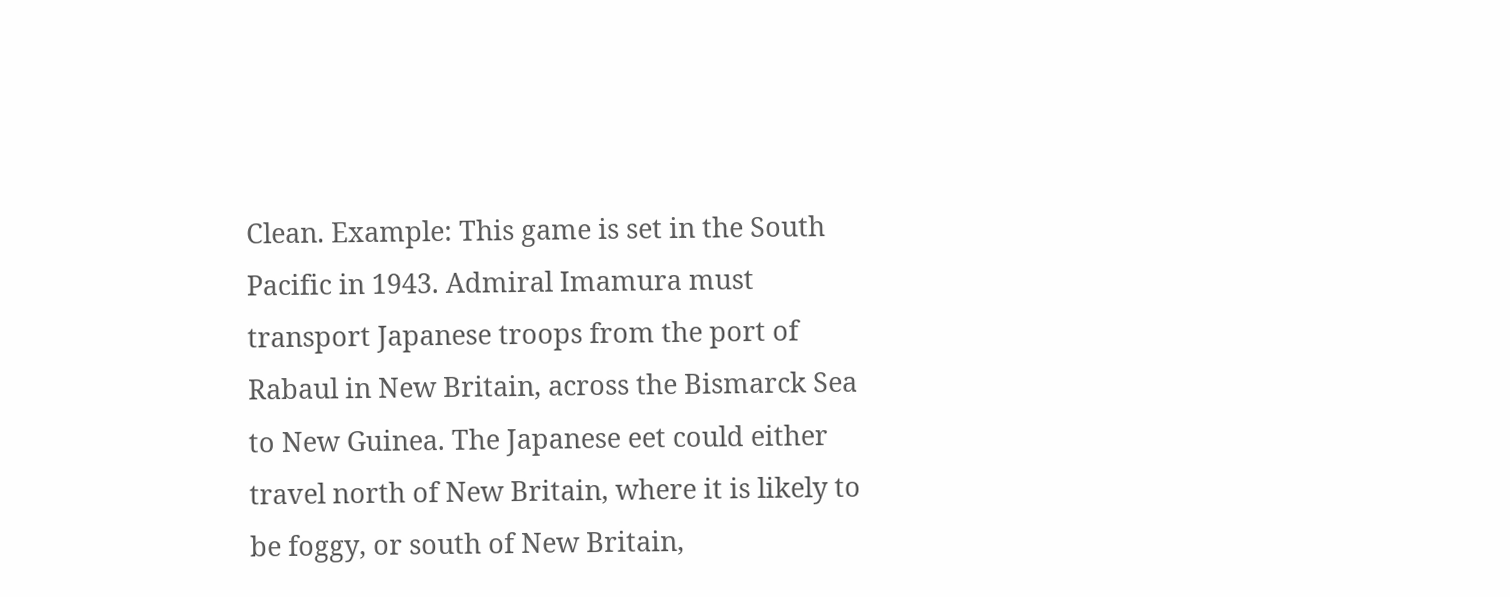Clean. Example: This game is set in the South Pacific in 1943. Admiral Imamura must transport Japanese troops from the port of Rabaul in New Britain, across the Bismarck Sea to New Guinea. The Japanese eet could either travel north of New Britain, where it is likely to be foggy, or south of New Britain,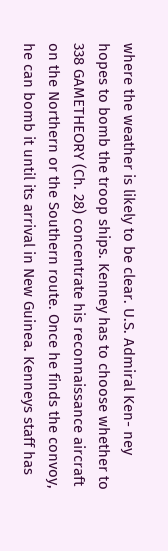where the weather is likely to be clear. U.S. Admiral Ken- ney hopes to bomb the troop ships. Kenney has to choose whether to 338 GAMETHEORY (Ch. 28) concentrate his reconnaissance aircraft on the Northern or the Southern route. Once he finds the convoy, he can bomb it until its arrival in New Guinea. Kenneys staff has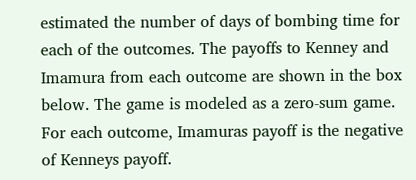estimated the number of days of bombing time for each of the outcomes. The payoffs to Kenney and Imamura from each outcome are shown in the box below. The game is modeled as a zero-sum game. For each outcome, Imamuras payoff is the negative of Kenneys payoff.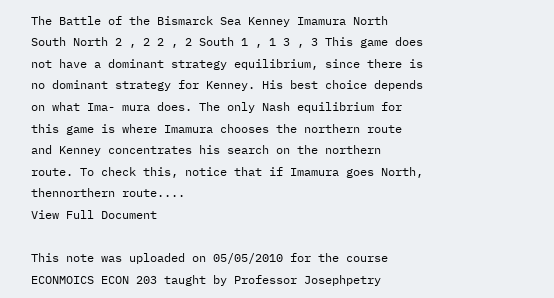The Battle of the Bismarck Sea Kenney Imamura North South North 2 , 2 2 , 2 South 1 , 1 3 , 3 This game does not have a dominant strategy equilibrium, since there is no dominant strategy for Kenney. His best choice depends on what Ima- mura does. The only Nash equilibrium for this game is where Imamura chooses the northern route and Kenney concentrates his search on the northern route. To check this, notice that if Imamura goes North, thennorthern route....
View Full Document

This note was uploaded on 05/05/2010 for the course ECONMOICS ECON 203 taught by Professor Josephpetry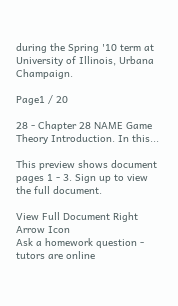during the Spring '10 term at University of Illinois, Urbana Champaign.

Page1 / 20

28 - Chapter 28 NAME Game Theory Introduction. In this...

This preview shows document pages 1 - 3. Sign up to view the full document.

View Full Document Right Arrow Icon
Ask a homework question - tutors are online